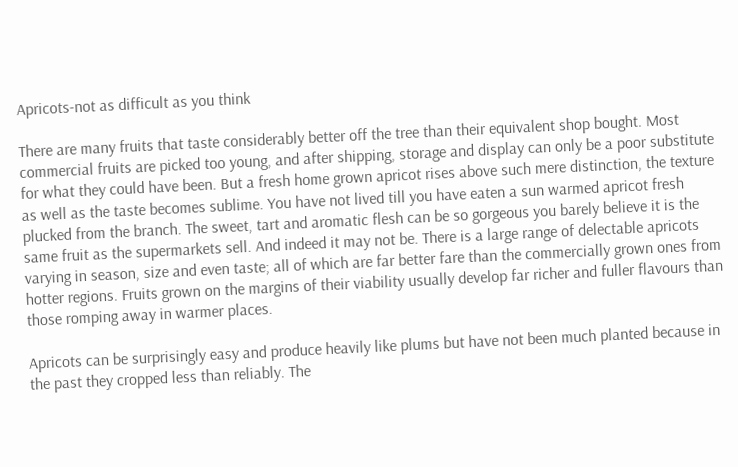Apricots-not as difficult as you think

There are many fruits that taste considerably better off the tree than their equivalent shop bought. Most commercial fruits are picked too young, and after shipping, storage and display can only be a poor substitute for what they could have been. But a fresh home grown apricot rises above such mere distinction, the texture as well as the taste becomes sublime. You have not lived till you have eaten a sun warmed apricot fresh plucked from the branch. The sweet, tart and aromatic flesh can be so gorgeous you barely believe it is the same fruit as the supermarkets sell. And indeed it may not be. There is a large range of delectable apricots varying in season, size and even taste; all of which are far better fare than the commercially grown ones from hotter regions. Fruits grown on the margins of their viability usually develop far richer and fuller flavours than those romping away in warmer places.

Apricots can be surprisingly easy and produce heavily like plums but have not been much planted because in the past they cropped less than reliably. The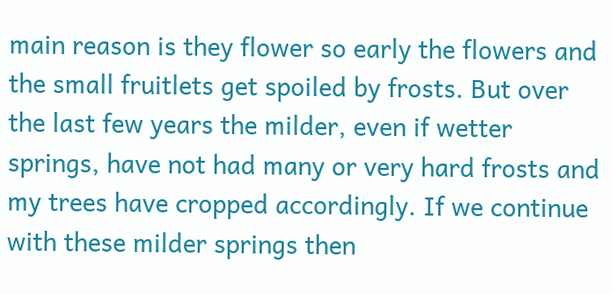main reason is they flower so early the flowers and the small fruitlets get spoiled by frosts. But over the last few years the milder, even if wetter springs, have not had many or very hard frosts and my trees have cropped accordingly. If we continue with these milder springs then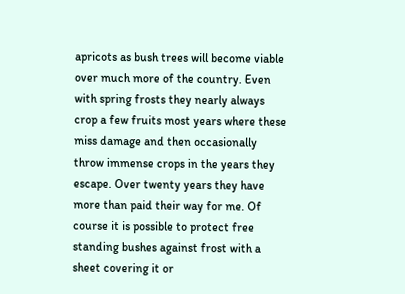apricots as bush trees will become viable over much more of the country. Even with spring frosts they nearly always crop a few fruits most years where these miss damage and then occasionally throw immense crops in the years they escape. Over twenty years they have more than paid their way for me. Of course it is possible to protect free standing bushes against frost with a sheet covering it or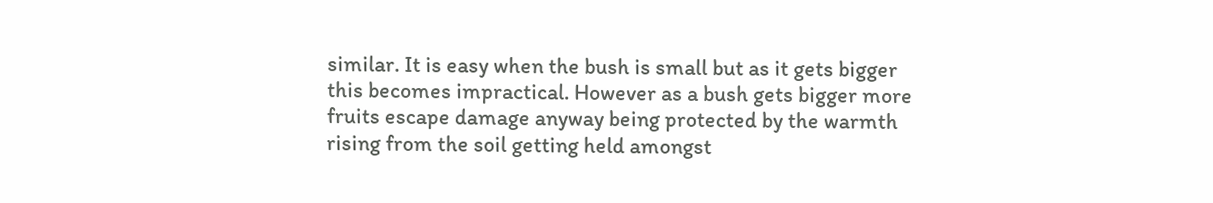similar. It is easy when the bush is small but as it gets bigger this becomes impractical. However as a bush gets bigger more fruits escape damage anyway being protected by the warmth rising from the soil getting held amongst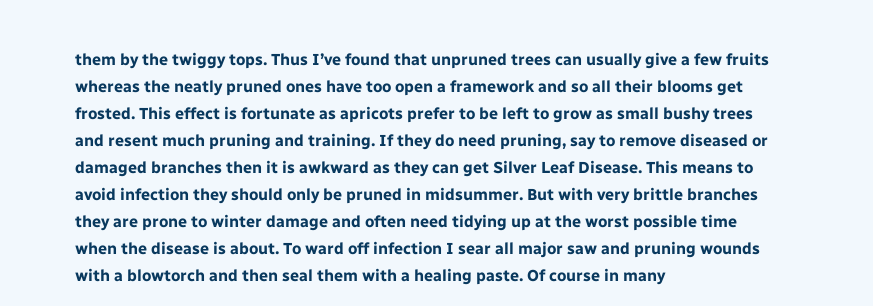them by the twiggy tops. Thus I’ve found that unpruned trees can usually give a few fruits whereas the neatly pruned ones have too open a framework and so all their blooms get frosted. This effect is fortunate as apricots prefer to be left to grow as small bushy trees and resent much pruning and training. If they do need pruning, say to remove diseased or damaged branches then it is awkward as they can get Silver Leaf Disease. This means to avoid infection they should only be pruned in midsummer. But with very brittle branches they are prone to winter damage and often need tidying up at the worst possible time when the disease is about. To ward off infection I sear all major saw and pruning wounds with a blowtorch and then seal them with a healing paste. Of course in many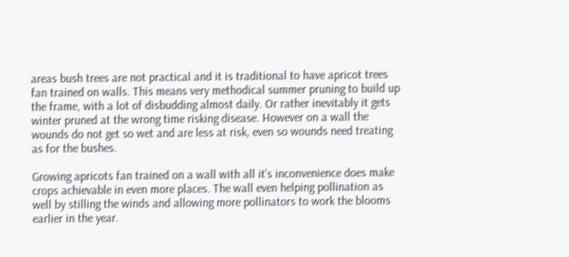areas bush trees are not practical and it is traditional to have apricot trees fan trained on walls. This means very methodical summer pruning to build up the frame, with a lot of disbudding almost daily. Or rather inevitably it gets winter pruned at the wrong time risking disease. However on a wall the wounds do not get so wet and are less at risk, even so wounds need treating as for the bushes.

Growing apricots fan trained on a wall with all it’s inconvenience does make crops achievable in even more places. The wall even helping pollination as well by stilling the winds and allowing more pollinators to work the blooms earlier in the year.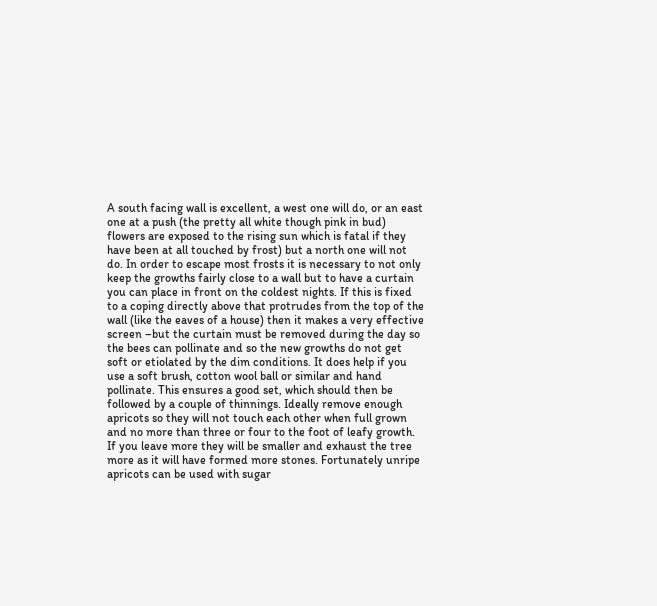A south facing wall is excellent, a west one will do, or an east one at a push (the pretty all white though pink in bud) flowers are exposed to the rising sun which is fatal if they have been at all touched by frost) but a north one will not do. In order to escape most frosts it is necessary to not only keep the growths fairly close to a wall but to have a curtain you can place in front on the coldest nights. If this is fixed to a coping directly above that protrudes from the top of the wall (like the eaves of a house) then it makes a very effective screen –but the curtain must be removed during the day so the bees can pollinate and so the new growths do not get soft or etiolated by the dim conditions. It does help if you use a soft brush, cotton wool ball or similar and hand pollinate. This ensures a good set, which should then be followed by a couple of thinnings. Ideally remove enough apricots so they will not touch each other when full grown and no more than three or four to the foot of leafy growth. If you leave more they will be smaller and exhaust the tree more as it will have formed more stones. Fortunately unripe apricots can be used with sugar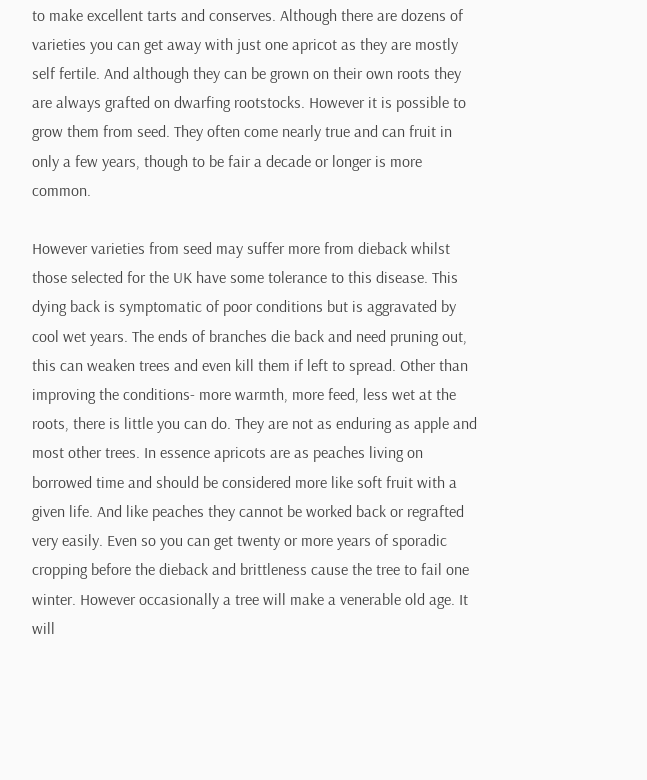to make excellent tarts and conserves. Although there are dozens of varieties you can get away with just one apricot as they are mostly self fertile. And although they can be grown on their own roots they are always grafted on dwarfing rootstocks. However it is possible to grow them from seed. They often come nearly true and can fruit in only a few years, though to be fair a decade or longer is more common.

However varieties from seed may suffer more from dieback whilst those selected for the UK have some tolerance to this disease. This dying back is symptomatic of poor conditions but is aggravated by cool wet years. The ends of branches die back and need pruning out, this can weaken trees and even kill them if left to spread. Other than improving the conditions- more warmth, more feed, less wet at the roots, there is little you can do. They are not as enduring as apple and most other trees. In essence apricots are as peaches living on borrowed time and should be considered more like soft fruit with a given life. And like peaches they cannot be worked back or regrafted very easily. Even so you can get twenty or more years of sporadic cropping before the dieback and brittleness cause the tree to fail one winter. However occasionally a tree will make a venerable old age. It will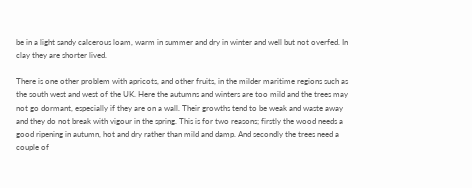be in a light sandy calcerous loam, warm in summer and dry in winter and well but not overfed. In clay they are shorter lived.

There is one other problem with apricots, and other fruits, in the milder maritime regions such as the south west and west of the UK. Here the autumns and winters are too mild and the trees may not go dormant, especially if they are on a wall. Their growths tend to be weak and waste away and they do not break with vigour in the spring. This is for two reasons; firstly the wood needs a good ripening in autumn, hot and dry rather than mild and damp. And secondly the trees need a couple of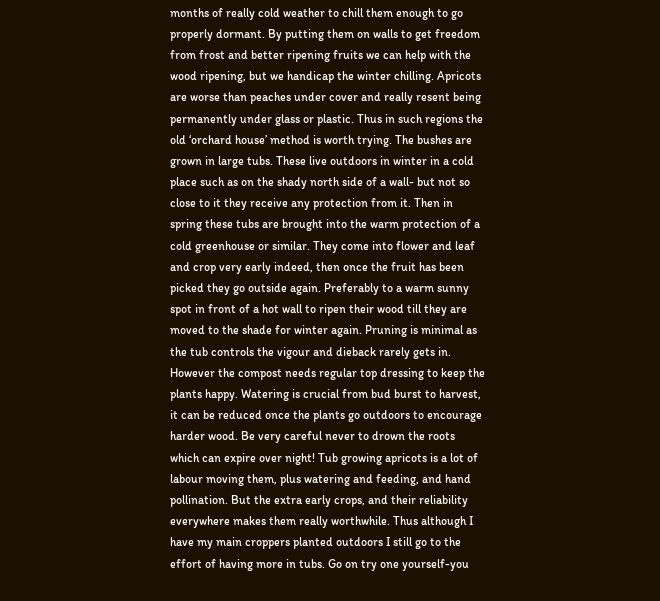months of really cold weather to chill them enough to go properly dormant. By putting them on walls to get freedom from frost and better ripening fruits we can help with the wood ripening, but we handicap the winter chilling. Apricots are worse than peaches under cover and really resent being permanently under glass or plastic. Thus in such regions the old ‘orchard house’ method is worth trying. The bushes are grown in large tubs. These live outdoors in winter in a cold place such as on the shady north side of a wall- but not so close to it they receive any protection from it. Then in spring these tubs are brought into the warm protection of a cold greenhouse or similar. They come into flower and leaf and crop very early indeed, then once the fruit has been picked they go outside again. Preferably to a warm sunny spot in front of a hot wall to ripen their wood till they are moved to the shade for winter again. Pruning is minimal as the tub controls the vigour and dieback rarely gets in. However the compost needs regular top dressing to keep the plants happy. Watering is crucial from bud burst to harvest, it can be reduced once the plants go outdoors to encourage harder wood. Be very careful never to drown the roots which can expire over night! Tub growing apricots is a lot of labour moving them, plus watering and feeding, and hand pollination. But the extra early crops, and their reliability everywhere makes them really worthwhile. Thus although I have my main croppers planted outdoors I still go to the effort of having more in tubs. Go on try one yourself-you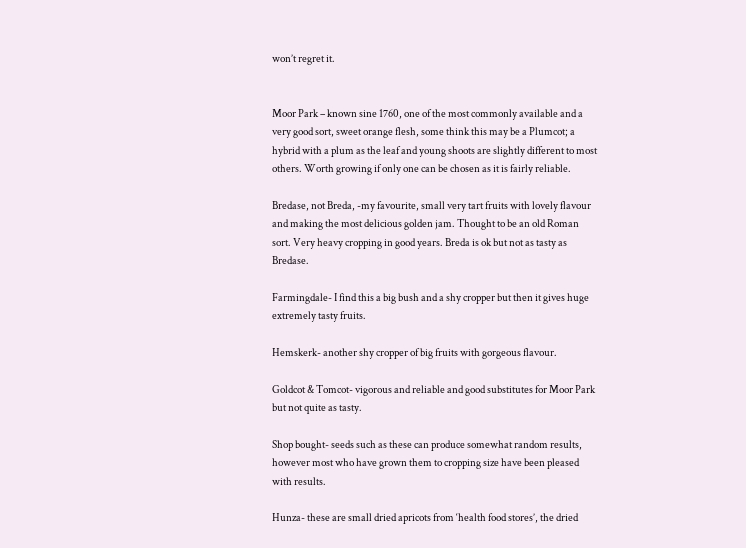won’t regret it.


Moor Park – known sine 1760, one of the most commonly available and a very good sort, sweet orange flesh, some think this may be a Plumcot; a hybrid with a plum as the leaf and young shoots are slightly different to most others. Worth growing if only one can be chosen as it is fairly reliable.

Bredase, not Breda, -my favourite, small very tart fruits with lovely flavour and making the most delicious golden jam. Thought to be an old Roman sort. Very heavy cropping in good years. Breda is ok but not as tasty as Bredase.

Farmingdale- I find this a big bush and a shy cropper but then it gives huge extremely tasty fruits.

Hemskerk- another shy cropper of big fruits with gorgeous flavour.

Goldcot & Tomcot- vigorous and reliable and good substitutes for Moor Park but not quite as tasty.

Shop bought- seeds such as these can produce somewhat random results, however most who have grown them to cropping size have been pleased with results.

Hunza- these are small dried apricots from ‘health food stores’, the dried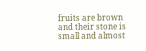fruits are brown and their stone is small and almost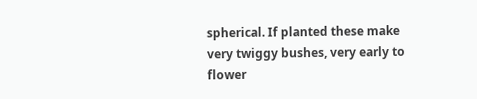spherical. If planted these make very twiggy bushes, very early to flower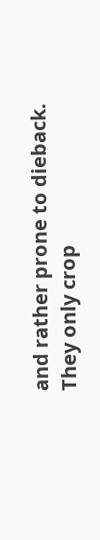and rather prone to dieback. They only crop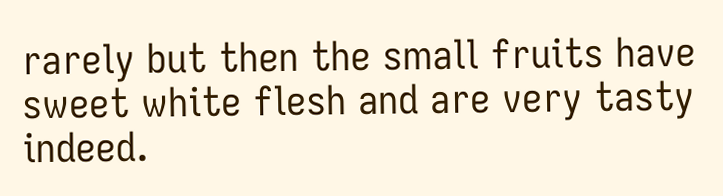rarely but then the small fruits have sweet white flesh and are very tasty indeed.